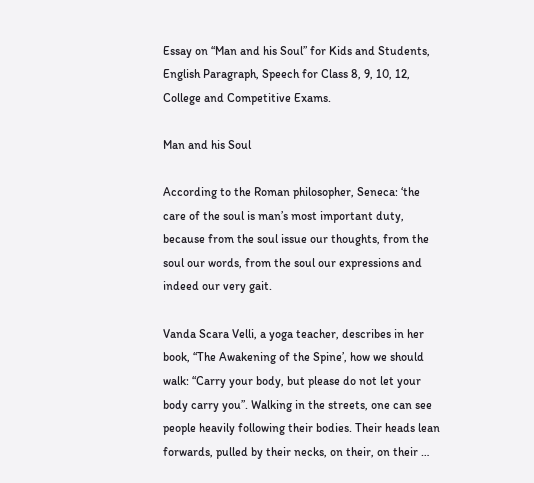Essay on “Man and his Soul” for Kids and Students, English Paragraph, Speech for Class 8, 9, 10, 12, College and Competitive Exams.

Man and his Soul

According to the Roman philosopher, Seneca: ‘the care of the soul is man’s most important duty, because from the soul issue our thoughts, from the soul our words, from the soul our expressions and indeed our very gait.

Vanda Scara Velli, a yoga teacher, describes in her book, “The Awakening of the Spine’, how we should walk: “Carry your body, but please do not let your body carry you”. Walking in the streets, one can see people heavily following their bodies. Their heads lean forwards, pulled by their necks, on their, on their …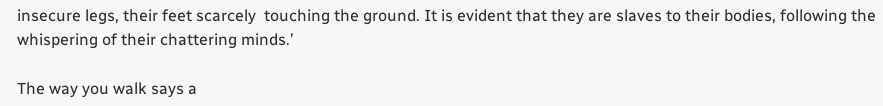insecure legs, their feet scarcely  touching the ground. It is evident that they are slaves to their bodies, following the whispering of their chattering minds.’

The way you walk says a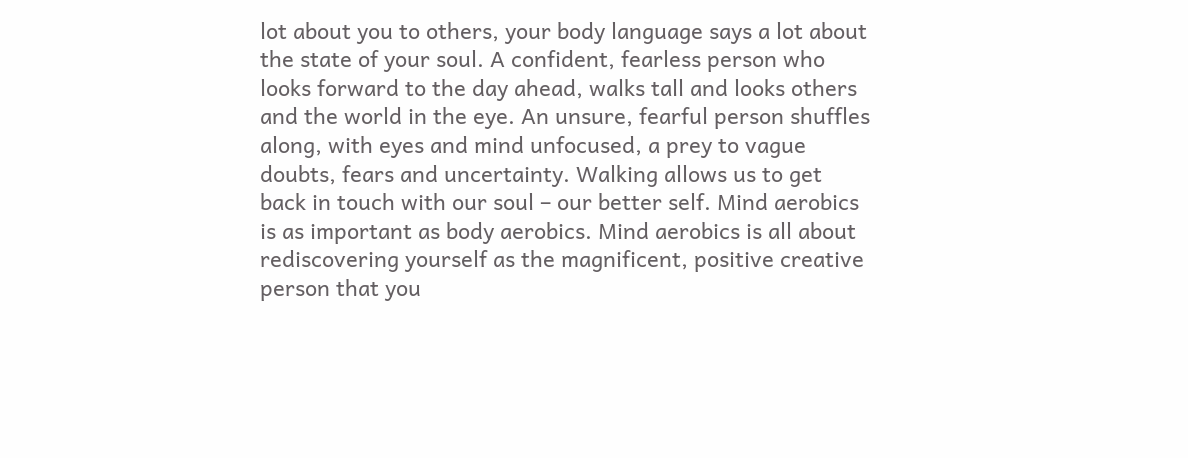lot about you to others, your body language says a lot about the state of your soul. A confident, fearless person who looks forward to the day ahead, walks tall and looks others and the world in the eye. An unsure, fearful person shuffles along, with eyes and mind unfocused, a prey to vague doubts, fears and uncertainty. Walking allows us to get back in touch with our soul – our better self. Mind aerobics is as important as body aerobics. Mind aerobics is all about rediscovering yourself as the magnificent, positive creative person that you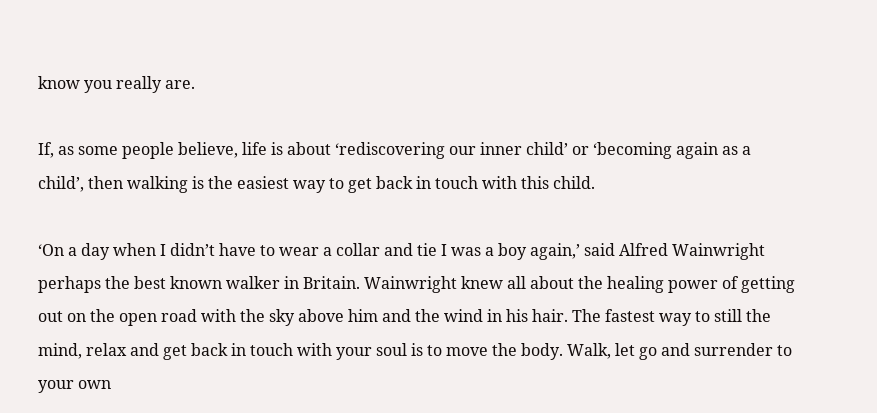know you really are.

If, as some people believe, life is about ‘rediscovering our inner child’ or ‘becoming again as a child’, then walking is the easiest way to get back in touch with this child.

‘On a day when I didn’t have to wear a collar and tie I was a boy again,’ said Alfred Wainwright perhaps the best known walker in Britain. Wainwright knew all about the healing power of getting out on the open road with the sky above him and the wind in his hair. The fastest way to still the mind, relax and get back in touch with your soul is to move the body. Walk, let go and surrender to your own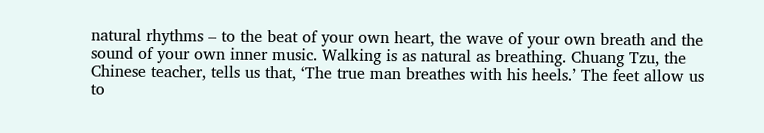natural rhythms – to the beat of your own heart, the wave of your own breath and the sound of your own inner music. Walking is as natural as breathing. Chuang Tzu, the Chinese teacher, tells us that, ‘The true man breathes with his heels.’ The feet allow us to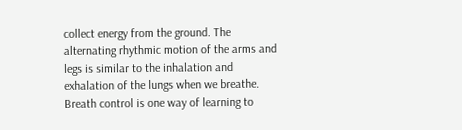collect energy from the ground. The alternating rhythmic motion of the arms and legs is similar to the inhalation and exhalation of the lungs when we breathe. Breath control is one way of learning to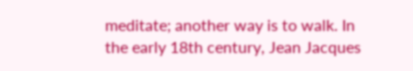meditate; another way is to walk. In the early 18th century, Jean Jacques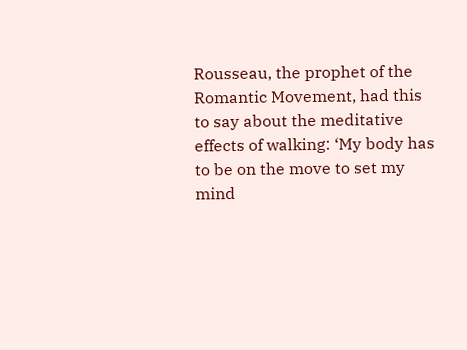Rousseau, the prophet of the Romantic Movement, had this to say about the meditative effects of walking: ‘My body has to be on the move to set my mind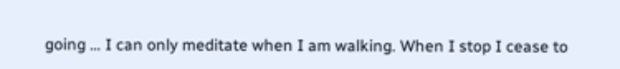going … I can only meditate when I am walking. When I stop I cease to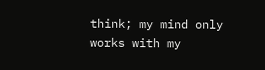think; my mind only works with my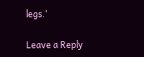legs.’

Leave a Reply